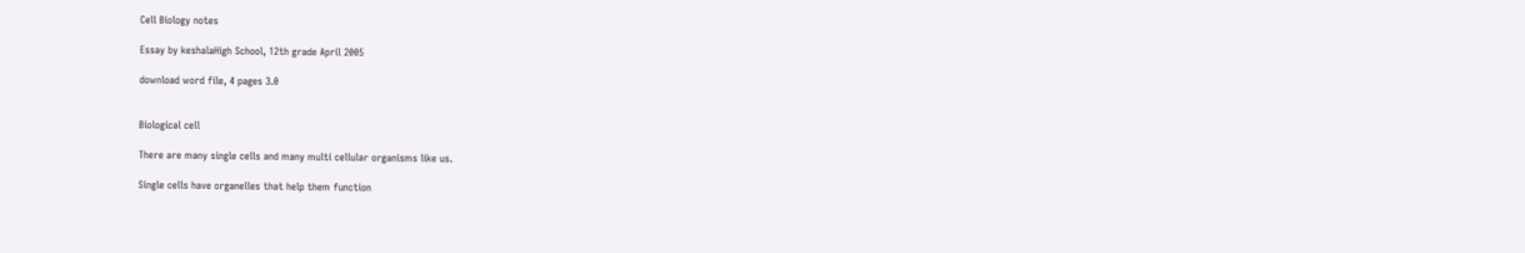Cell Biology notes

Essay by keshalaHigh School, 12th grade April 2005

download word file, 4 pages 3.0


Biological cell

There are many single cells and many multi cellular organisms like us.

Single cells have organelles that help them function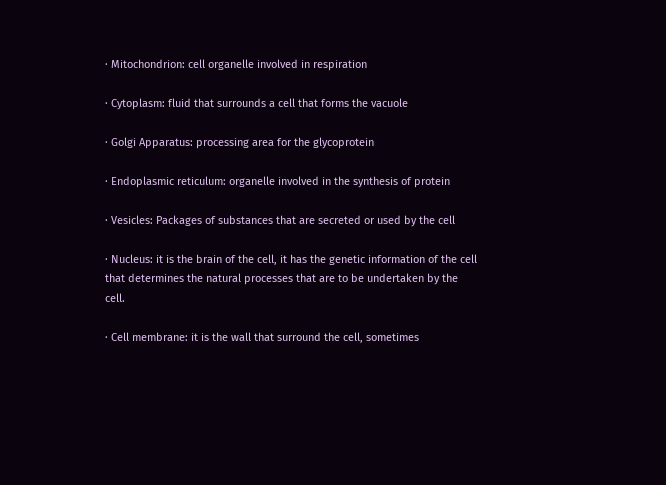· Mitochondrion: cell organelle involved in respiration

· Cytoplasm: fluid that surrounds a cell that forms the vacuole

· Golgi Apparatus: processing area for the glycoprotein

· Endoplasmic reticulum: organelle involved in the synthesis of protein

· Vesicles: Packages of substances that are secreted or used by the cell

· Nucleus: it is the brain of the cell, it has the genetic information of the cell that determines the natural processes that are to be undertaken by the cell.

· Cell membrane: it is the wall that surround the cell, sometimes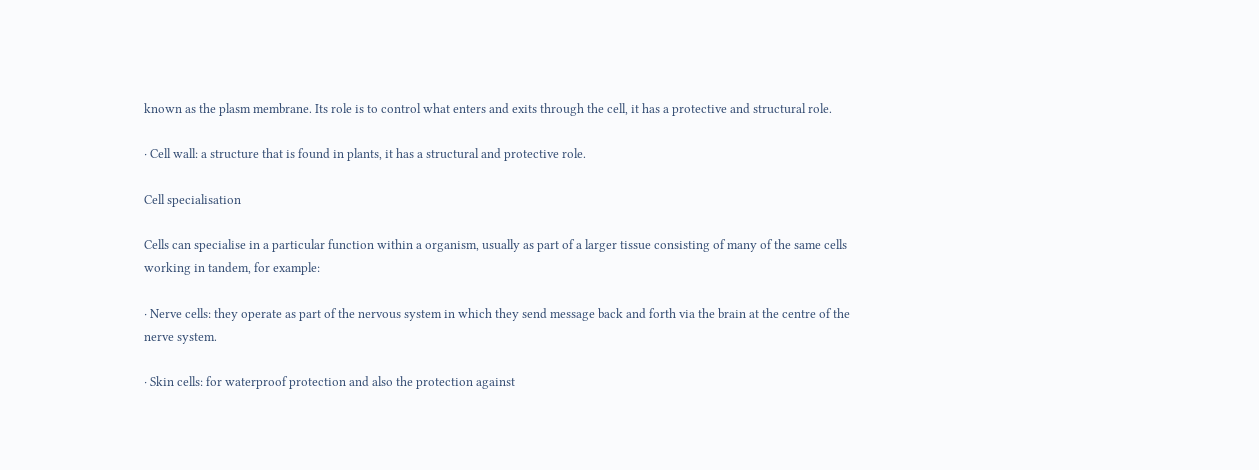known as the plasm membrane. Its role is to control what enters and exits through the cell, it has a protective and structural role.

· Cell wall: a structure that is found in plants, it has a structural and protective role.

Cell specialisation

Cells can specialise in a particular function within a organism, usually as part of a larger tissue consisting of many of the same cells working in tandem, for example:

· Nerve cells: they operate as part of the nervous system in which they send message back and forth via the brain at the centre of the nerve system.

· Skin cells: for waterproof protection and also the protection against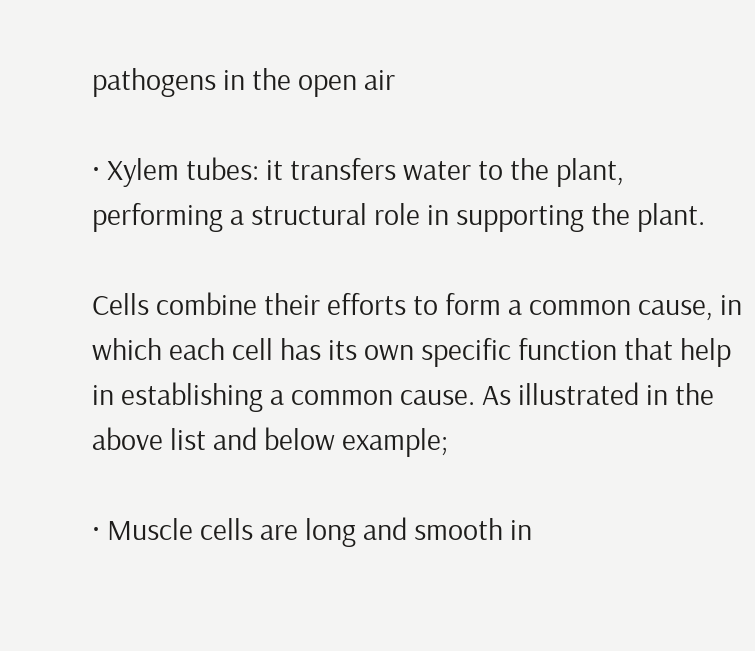pathogens in the open air

· Xylem tubes: it transfers water to the plant, performing a structural role in supporting the plant.

Cells combine their efforts to form a common cause, in which each cell has its own specific function that help in establishing a common cause. As illustrated in the above list and below example;

· Muscle cells are long and smooth in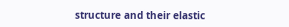structure and their elastic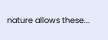nature allows these...